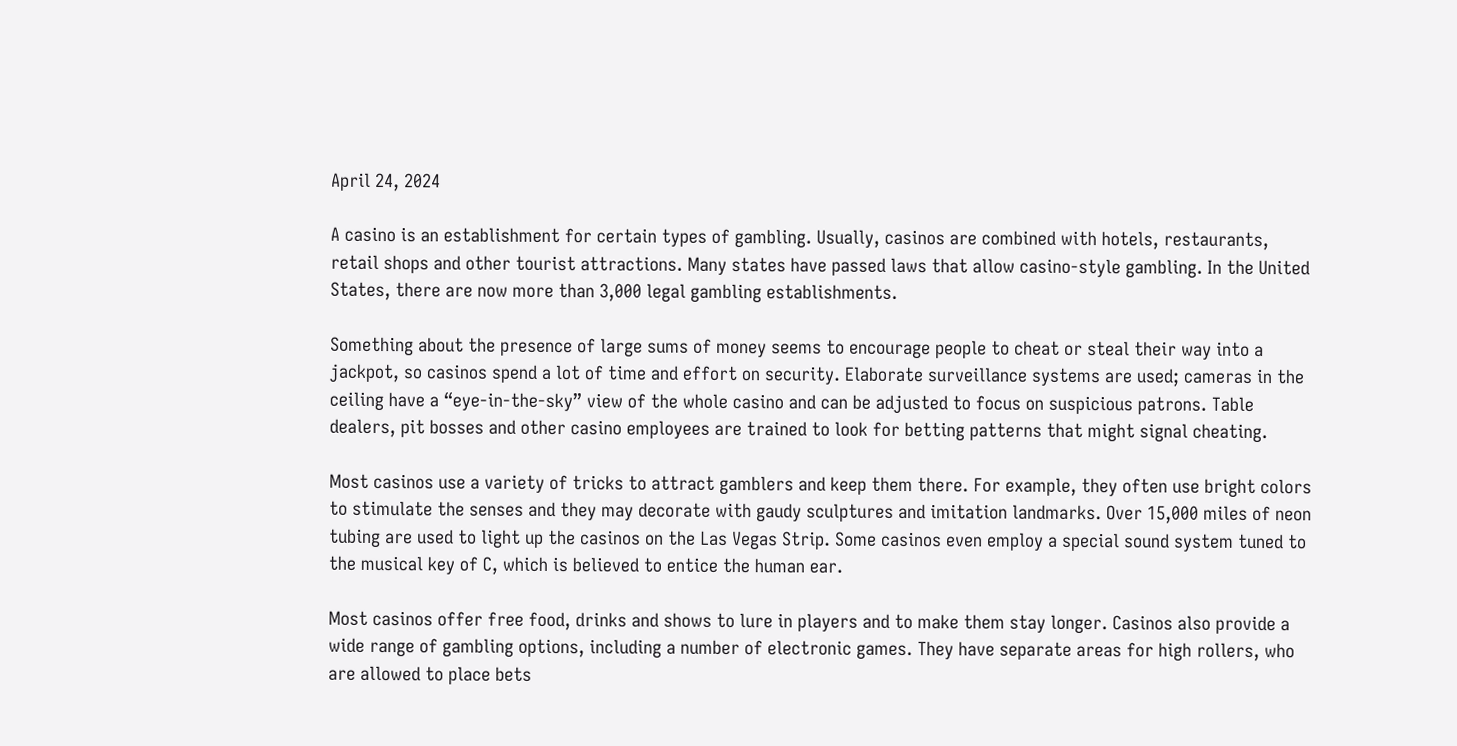April 24, 2024

A casino is an establishment for certain types of gambling. Usually, casinos are combined with hotels, restaurants, retail shops and other tourist attractions. Many states have passed laws that allow casino-style gambling. In the United States, there are now more than 3,000 legal gambling establishments.

Something about the presence of large sums of money seems to encourage people to cheat or steal their way into a jackpot, so casinos spend a lot of time and effort on security. Elaborate surveillance systems are used; cameras in the ceiling have a “eye-in-the-sky” view of the whole casino and can be adjusted to focus on suspicious patrons. Table dealers, pit bosses and other casino employees are trained to look for betting patterns that might signal cheating.

Most casinos use a variety of tricks to attract gamblers and keep them there. For example, they often use bright colors to stimulate the senses and they may decorate with gaudy sculptures and imitation landmarks. Over 15,000 miles of neon tubing are used to light up the casinos on the Las Vegas Strip. Some casinos even employ a special sound system tuned to the musical key of C, which is believed to entice the human ear.

Most casinos offer free food, drinks and shows to lure in players and to make them stay longer. Casinos also provide a wide range of gambling options, including a number of electronic games. They have separate areas for high rollers, who are allowed to place bets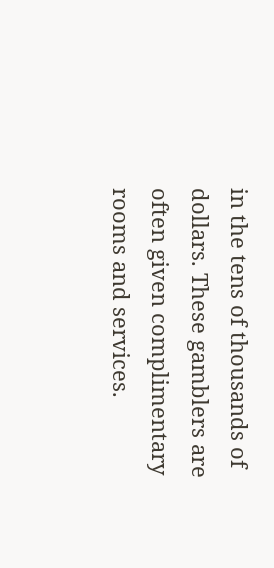in the tens of thousands of dollars. These gamblers are often given complimentary rooms and services.